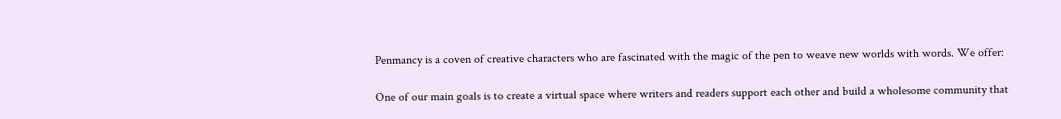Penmancy is a coven of creative characters who are fascinated with the magic of the pen to weave new worlds with words. We offer:

One of our main goals is to create a virtual space where writers and readers support each other and build a wholesome community that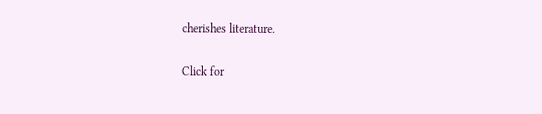cherishes literature.

Click for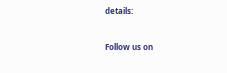details:


Follow us on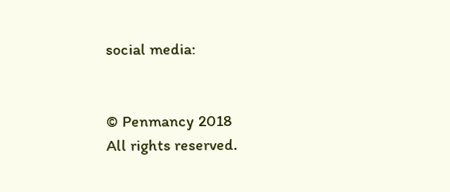social media:


© Penmancy 2018
All rights reserved.